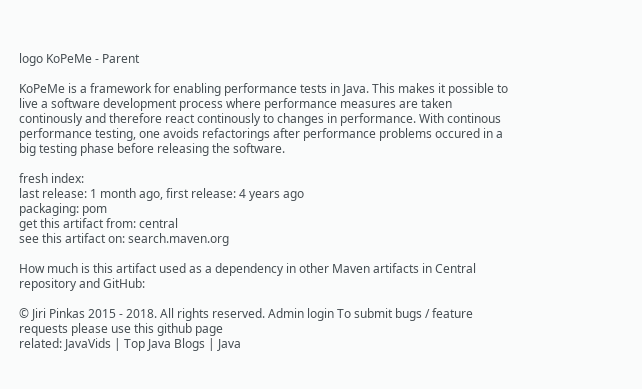logo KoPeMe - Parent

KoPeMe is a framework for enabling performance tests in Java. This makes it possible to live a software development process where performance measures are taken continously and therefore react continously to changes in performance. With continous performance testing, one avoids refactorings after performance problems occured in a big testing phase before releasing the software.

fresh index:
last release: 1 month ago, first release: 4 years ago
packaging: pom
get this artifact from: central
see this artifact on: search.maven.org

How much is this artifact used as a dependency in other Maven artifacts in Central repository and GitHub:

© Jiri Pinkas 2015 - 2018. All rights reserved. Admin login To submit bugs / feature requests please use this github page
related: JavaVids | Top Java Blogs | Java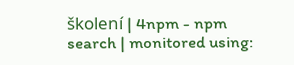školení | 4npm - npm search | monitored using: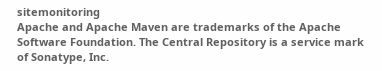sitemonitoring
Apache and Apache Maven are trademarks of the Apache Software Foundation. The Central Repository is a service mark of Sonatype, Inc.